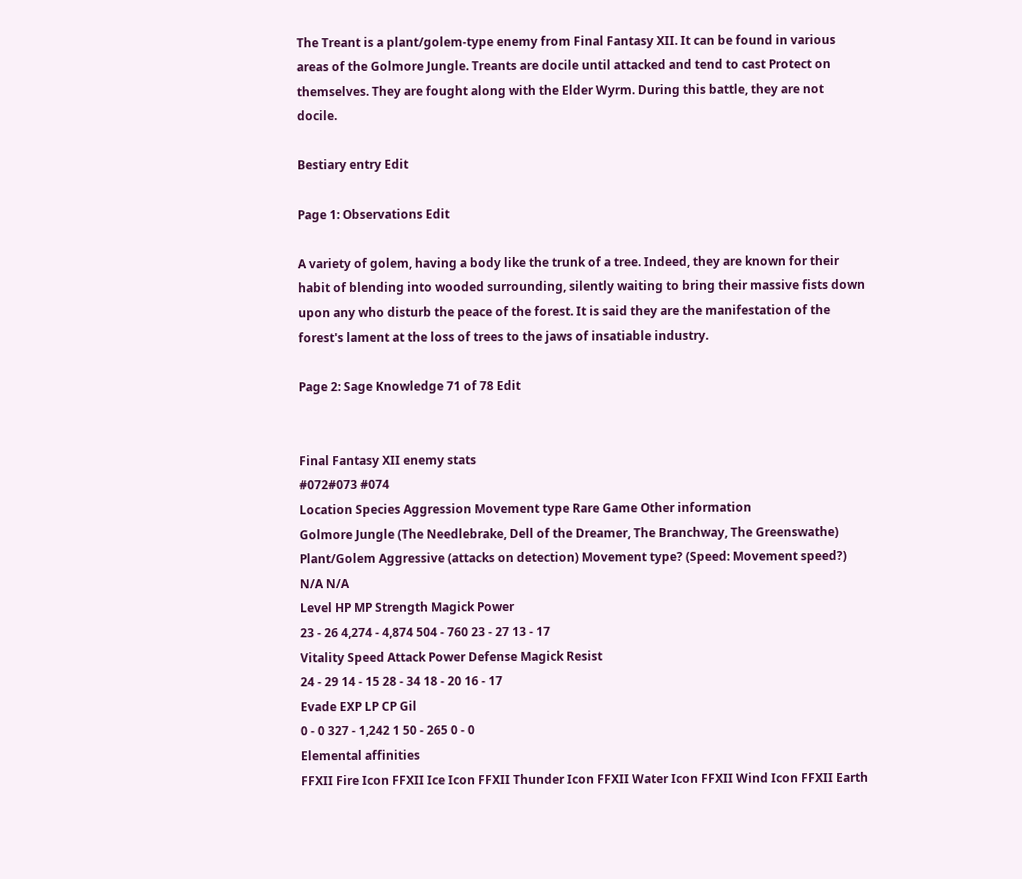The Treant is a plant/golem-type enemy from Final Fantasy XII. It can be found in various areas of the Golmore Jungle. Treants are docile until attacked and tend to cast Protect on themselves. They are fought along with the Elder Wyrm. During this battle, they are not docile.

Bestiary entry Edit

Page 1: Observations Edit

A variety of golem, having a body like the trunk of a tree. Indeed, they are known for their habit of blending into wooded surrounding, silently waiting to bring their massive fists down upon any who disturb the peace of the forest. It is said they are the manifestation of the forest's lament at the loss of trees to the jaws of insatiable industry.

Page 2: Sage Knowledge 71 of 78 Edit


Final Fantasy XII enemy stats
#072#073 #074
Location Species Aggression Movement type Rare Game Other information
Golmore Jungle (The Needlebrake, Dell of the Dreamer, The Branchway, The Greenswathe) Plant/Golem Aggressive (attacks on detection) Movement type? (Speed: Movement speed?) N/A N/A
Level HP MP Strength Magick Power
23 - 26 4,274 - 4,874 504 - 760 23 - 27 13 - 17
Vitality Speed Attack Power Defense Magick Resist
24 - 29 14 - 15 28 - 34 18 - 20 16 - 17
Evade EXP LP CP Gil
0 - 0 327 - 1,242 1 50 - 265 0 - 0
Elemental affinities
FFXII Fire Icon FFXII Ice Icon FFXII Thunder Icon FFXII Water Icon FFXII Wind Icon FFXII Earth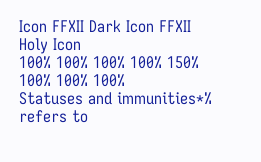Icon FFXII Dark Icon FFXII Holy Icon
100% 100% 100% 100% 150% 100% 100% 100%
Statuses and immunities*% refers to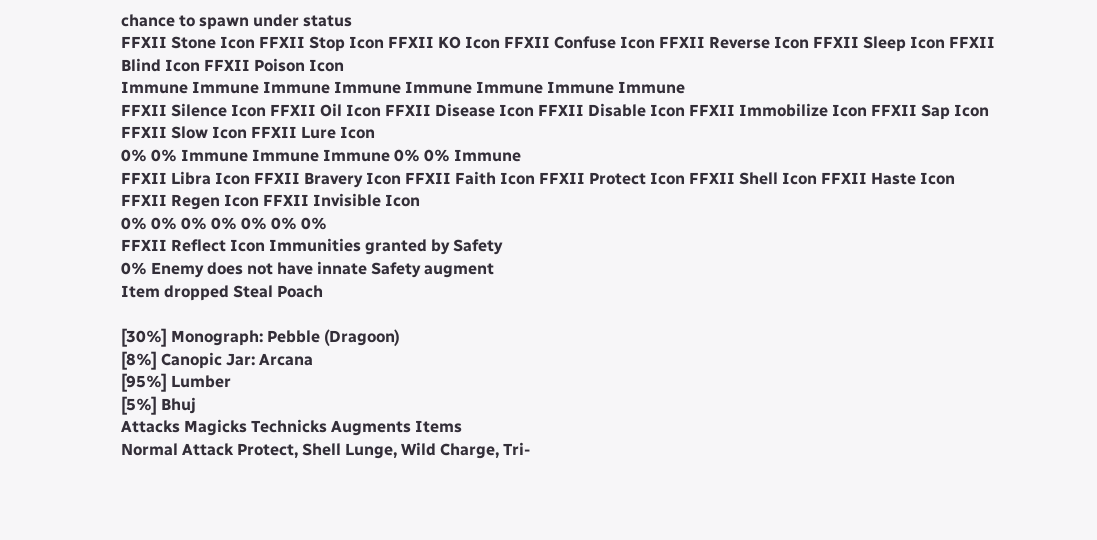chance to spawn under status
FFXII Stone Icon FFXII Stop Icon FFXII KO Icon FFXII Confuse Icon FFXII Reverse Icon FFXII Sleep Icon FFXII Blind Icon FFXII Poison Icon
Immune Immune Immune Immune Immune Immune Immune Immune
FFXII Silence Icon FFXII Oil Icon FFXII Disease Icon FFXII Disable Icon FFXII Immobilize Icon FFXII Sap Icon FFXII Slow Icon FFXII Lure Icon
0% 0% Immune Immune Immune 0% 0% Immune
FFXII Libra Icon FFXII Bravery Icon FFXII Faith Icon FFXII Protect Icon FFXII Shell Icon FFXII Haste Icon FFXII Regen Icon FFXII Invisible Icon
0% 0% 0% 0% 0% 0% 0%
FFXII Reflect Icon Immunities granted by Safety
0% Enemy does not have innate Safety augment
Item dropped Steal Poach

[30%] Monograph: Pebble (Dragoon)
[8%] Canopic Jar: Arcana
[95%] Lumber
[5%] Bhuj
Attacks Magicks Technicks Augments Items
Normal Attack Protect, Shell Lunge, Wild Charge, Tri-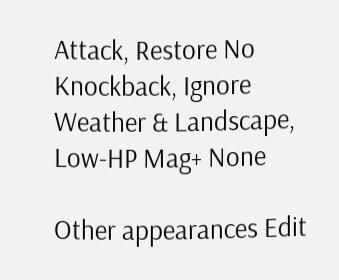Attack, Restore No Knockback, Ignore Weather & Landscape, Low-HP Mag+ None

Other appearances Edit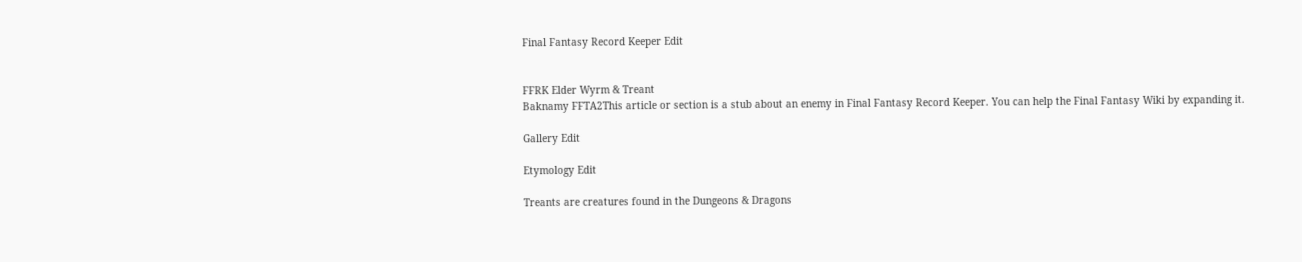Final Fantasy Record Keeper Edit


FFRK Elder Wyrm & Treant
Baknamy FFTA2This article or section is a stub about an enemy in Final Fantasy Record Keeper. You can help the Final Fantasy Wiki by expanding it.

Gallery Edit

Etymology Edit

Treants are creatures found in the Dungeons & Dragons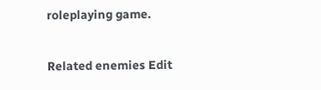roleplaying game.

Related enemies Edit